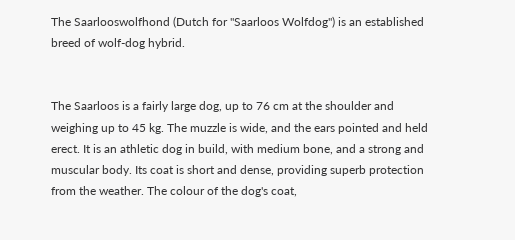The Saarlooswolfhond (Dutch for "Saarloos Wolfdog") is an established breed of wolf-dog hybrid.


The Saarloos is a fairly large dog, up to 76 cm at the shoulder and weighing up to 45 kg. The muzzle is wide, and the ears pointed and held erect. It is an athletic dog in build, with medium bone, and a strong and muscular body. Its coat is short and dense, providing superb protection from the weather. The colour of the dog's coat,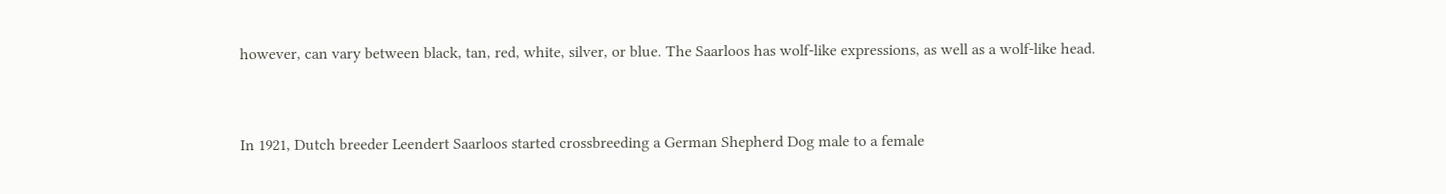however, can vary between black, tan, red, white, silver, or blue. The Saarloos has wolf-like expressions, as well as a wolf-like head.


In 1921, Dutch breeder Leendert Saarloos started crossbreeding a German Shepherd Dog male to a female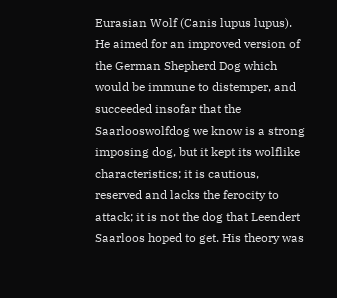Eurasian Wolf (Canis lupus lupus). He aimed for an improved version of the German Shepherd Dog which would be immune to distemper, and succeeded insofar that the Saarlooswolfdog we know is a strong imposing dog, but it kept its wolflike characteristics; it is cautious, reserved and lacks the ferocity to attack; it is not the dog that Leendert Saarloos hoped to get. His theory was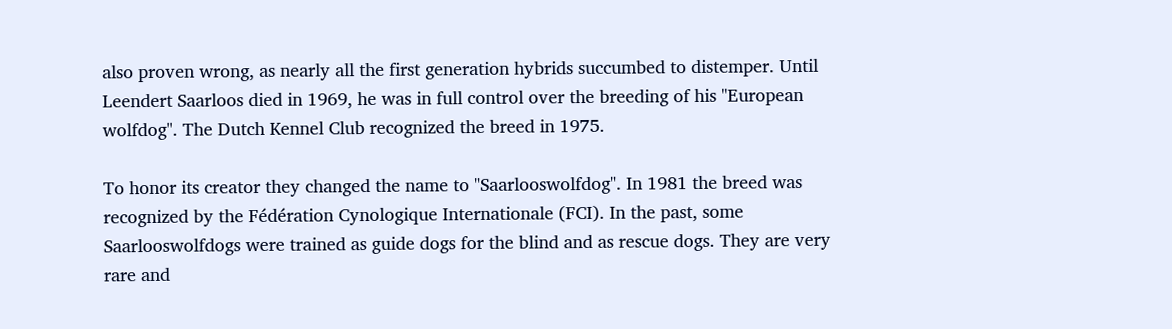also proven wrong, as nearly all the first generation hybrids succumbed to distemper. Until Leendert Saarloos died in 1969, he was in full control over the breeding of his "European wolfdog". The Dutch Kennel Club recognized the breed in 1975.

To honor its creator they changed the name to "Saarlooswolfdog". In 1981 the breed was recognized by the Fédération Cynologique Internationale (FCI). In the past, some Saarlooswolfdogs were trained as guide dogs for the blind and as rescue dogs. They are very rare and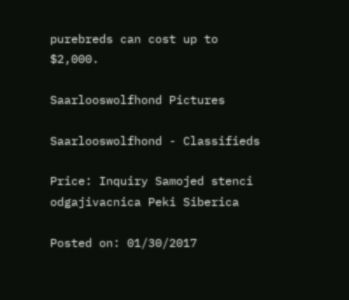purebreds can cost up to $2,000.

Saarlooswolfhond Pictures

Saarlooswolfhond - Classifieds

Price: Inquiry Samojed stenci odgajivacnica Peki Siberica

Posted on: 01/30/2017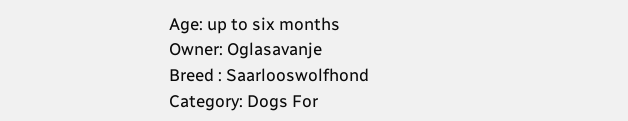Age: up to six months
Owner: Oglasavanje
Breed : Saarlooswolfhond
Category: Dogs For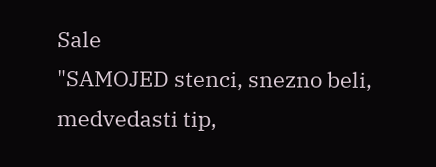Sale
"SAMOJED stenci, snezno beli, medvedasti tip,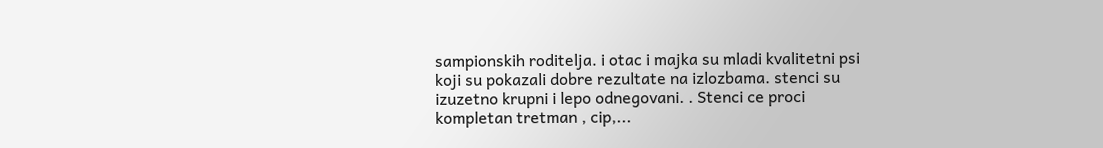sampionskih roditelja. i otac i majka su mladi kvalitetni psi koji su pokazali dobre rezultate na izlozbama. stenci su izuzetno krupni i lepo odnegovani. . Stenci ce proci kompletan tretman , cip,...